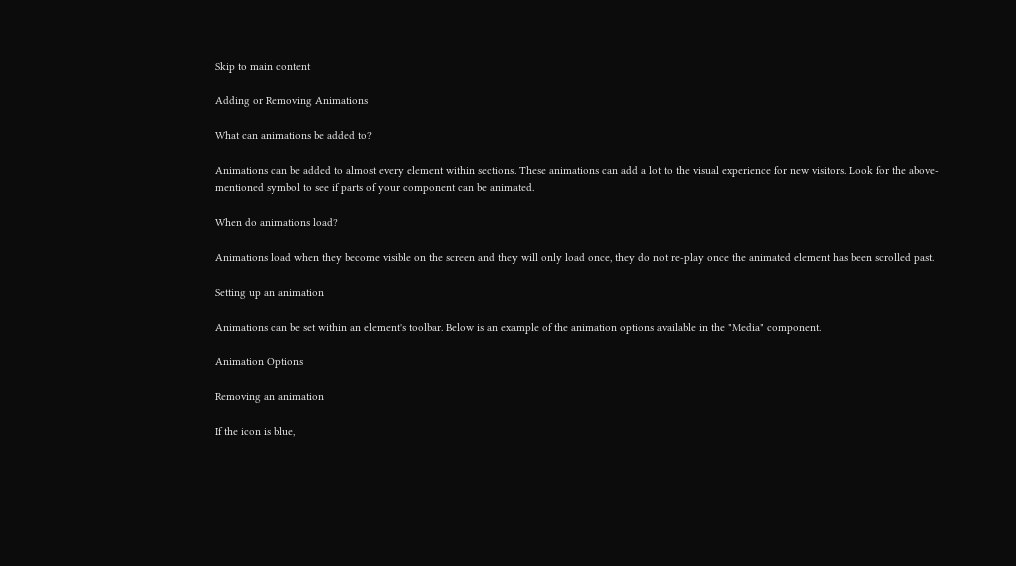Skip to main content

Adding or Removing Animations

What can animations be added to?

Animations can be added to almost every element within sections. These animations can add a lot to the visual experience for new visitors. Look for the above-mentioned symbol to see if parts of your component can be animated.

When do animations load?

Animations load when they become visible on the screen and they will only load once, they do not re-play once the animated element has been scrolled past.

Setting up an animation

Animations can be set within an element's toolbar. Below is an example of the animation options available in the "Media" component.

Animation Options

Removing an animation

If the icon is blue,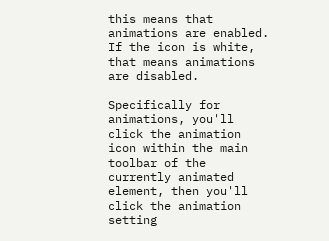this means that animations are enabled. If the icon is white, that means animations are disabled.

Specifically for animations, you'll click the animation icon within the main toolbar of the currently animated element, then you'll click the animation setting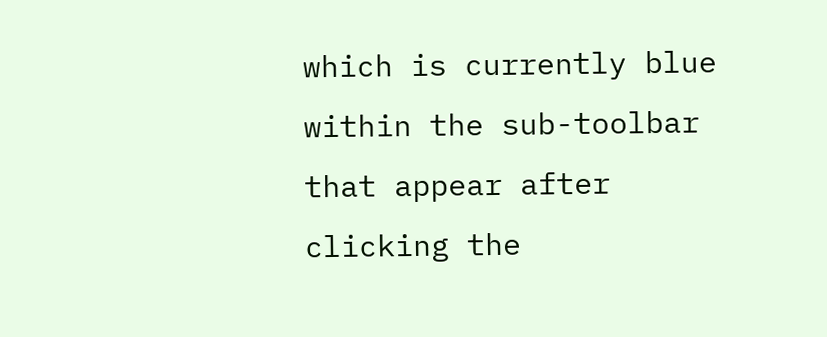which is currently blue within the sub-toolbar that appear after clicking the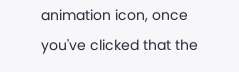animation icon, once you've clicked that the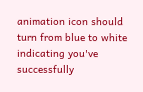animation icon should turn from blue to white indicating you've successfully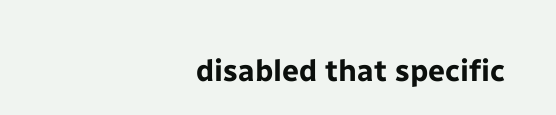disabled that specific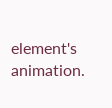element's animation.